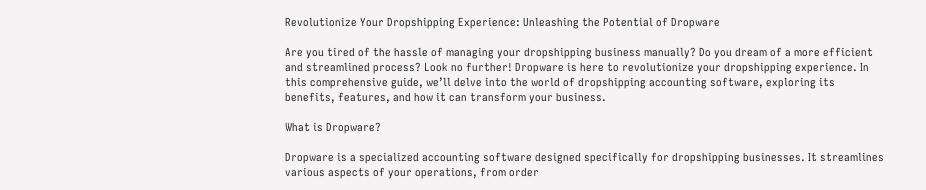Revolutionize Your Dropshipping Experience: Unleashing the Potential of Dropware

Are you tired of the hassle of managing your dropshipping business manually? Do you dream of a more efficient and streamlined process? Look no further! Dropware is here to revolutionize your dropshipping experience. In this comprehensive guide, we’ll delve into the world of dropshipping accounting software, exploring its benefits, features, and how it can transform your business.

What is Dropware?

Dropware is a specialized accounting software designed specifically for dropshipping businesses. It streamlines various aspects of your operations, from order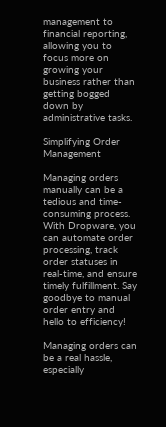management to financial reporting, allowing you to focus more on growing your business rather than getting bogged down by administrative tasks.

Simplifying Order Management

Managing orders manually can be a tedious and time-consuming process. With Dropware, you can automate order processing, track order statuses in real-time, and ensure timely fulfillment. Say goodbye to manual order entry and hello to efficiency!

Managing orders can be a real hassle, especially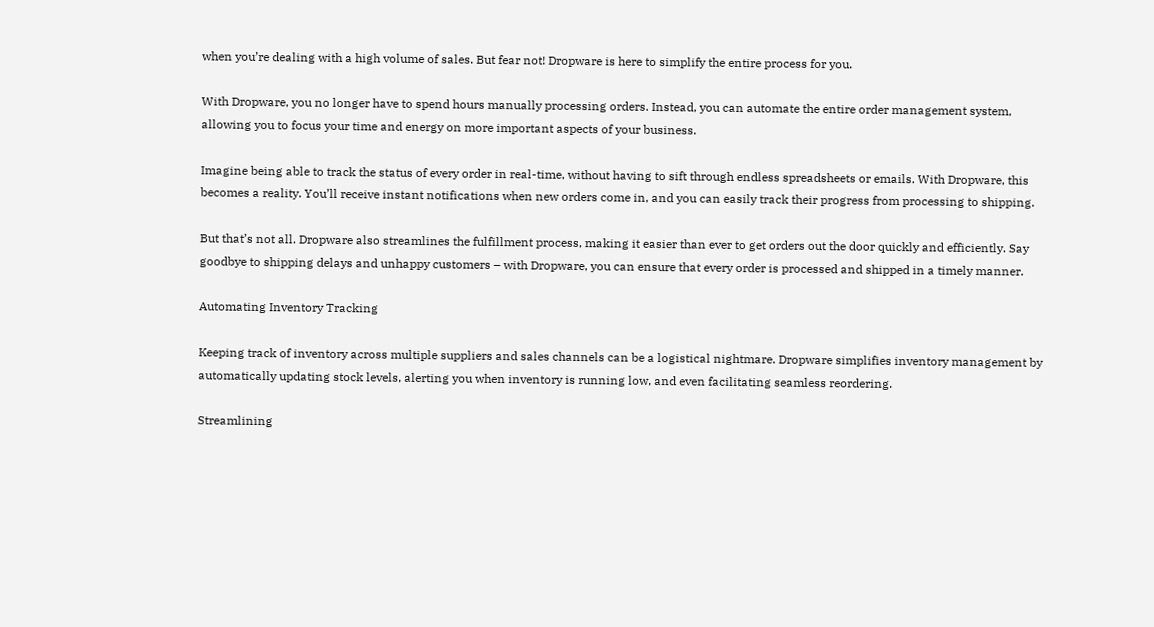when you’re dealing with a high volume of sales. But fear not! Dropware is here to simplify the entire process for you.

With Dropware, you no longer have to spend hours manually processing orders. Instead, you can automate the entire order management system, allowing you to focus your time and energy on more important aspects of your business.

Imagine being able to track the status of every order in real-time, without having to sift through endless spreadsheets or emails. With Dropware, this becomes a reality. You’ll receive instant notifications when new orders come in, and you can easily track their progress from processing to shipping.

But that’s not all. Dropware also streamlines the fulfillment process, making it easier than ever to get orders out the door quickly and efficiently. Say goodbye to shipping delays and unhappy customers – with Dropware, you can ensure that every order is processed and shipped in a timely manner.

Automating Inventory Tracking

Keeping track of inventory across multiple suppliers and sales channels can be a logistical nightmare. Dropware simplifies inventory management by automatically updating stock levels, alerting you when inventory is running low, and even facilitating seamless reordering.

Streamlining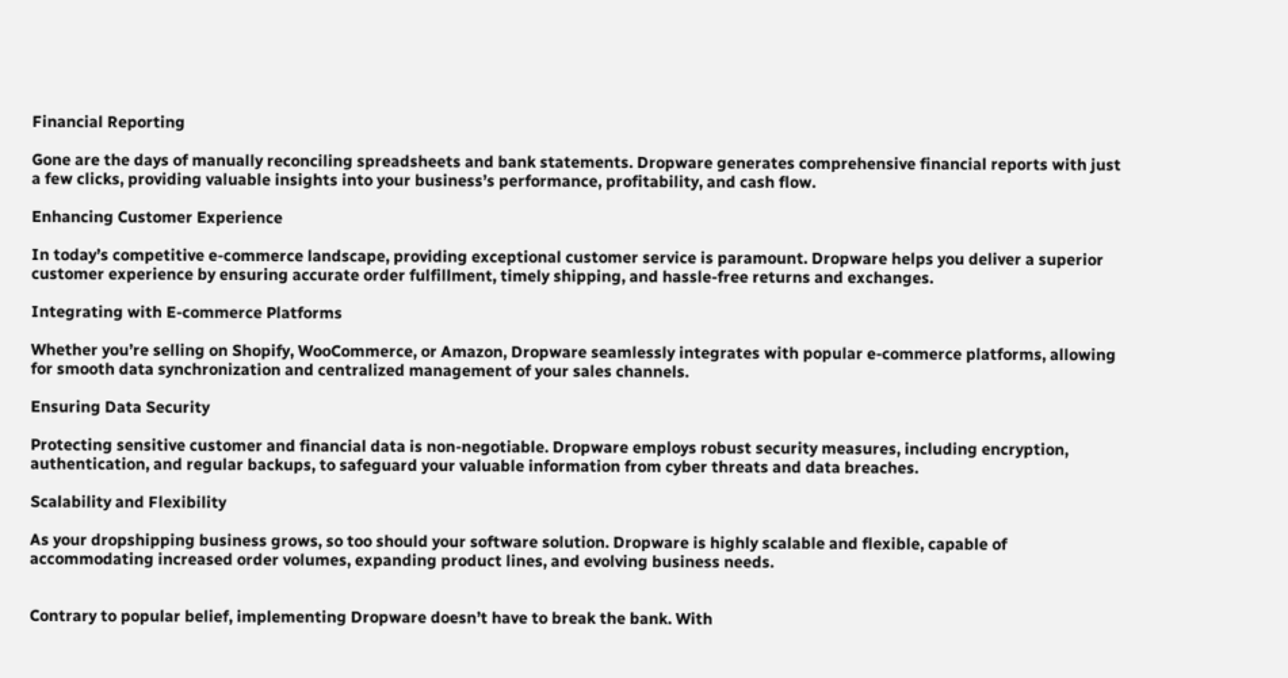Financial Reporting

Gone are the days of manually reconciling spreadsheets and bank statements. Dropware generates comprehensive financial reports with just a few clicks, providing valuable insights into your business’s performance, profitability, and cash flow.

Enhancing Customer Experience

In today’s competitive e-commerce landscape, providing exceptional customer service is paramount. Dropware helps you deliver a superior customer experience by ensuring accurate order fulfillment, timely shipping, and hassle-free returns and exchanges.

Integrating with E-commerce Platforms

Whether you’re selling on Shopify, WooCommerce, or Amazon, Dropware seamlessly integrates with popular e-commerce platforms, allowing for smooth data synchronization and centralized management of your sales channels.

Ensuring Data Security

Protecting sensitive customer and financial data is non-negotiable. Dropware employs robust security measures, including encryption, authentication, and regular backups, to safeguard your valuable information from cyber threats and data breaches.

Scalability and Flexibility

As your dropshipping business grows, so too should your software solution. Dropware is highly scalable and flexible, capable of accommodating increased order volumes, expanding product lines, and evolving business needs.


Contrary to popular belief, implementing Dropware doesn’t have to break the bank. With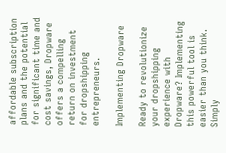affordable subscription plans and the potential for significant time and cost savings, Dropware offers a compelling return on investment for dropshipping entrepreneurs.

Implementing Dropware

Ready to revolutionize your dropshipping experience with Dropware? Implementing this powerful tool is easier than you think. Simply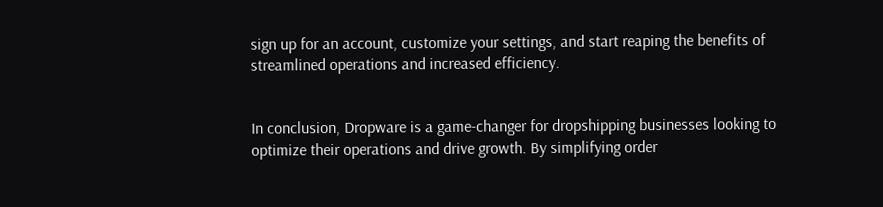sign up for an account, customize your settings, and start reaping the benefits of streamlined operations and increased efficiency.


In conclusion, Dropware is a game-changer for dropshipping businesses looking to optimize their operations and drive growth. By simplifying order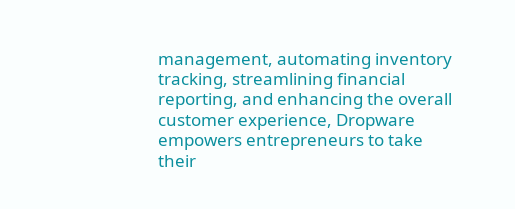management, automating inventory tracking, streamlining financial reporting, and enhancing the overall customer experience, Dropware empowers entrepreneurs to take their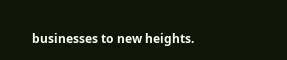businesses to new heights.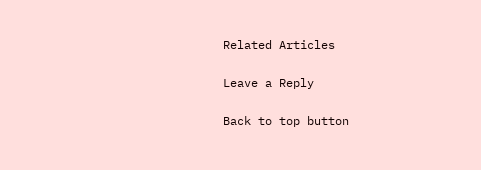Related Articles

Leave a Reply

Back to top button